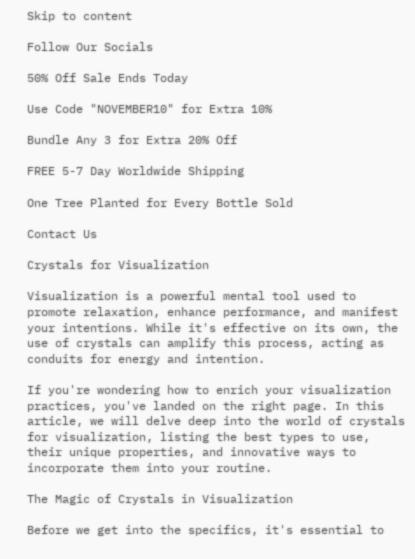Skip to content

Follow Our Socials

50% Off Sale Ends Today

Use Code "NOVEMBER10" for Extra 10%

Bundle Any 3 for Extra 20% Off

FREE 5-7 Day Worldwide Shipping

One Tree Planted for Every Bottle Sold

Contact Us

Crystals for Visualization

Visualization is a powerful mental tool used to promote relaxation, enhance performance, and manifest your intentions. While it's effective on its own, the use of crystals can amplify this process, acting as conduits for energy and intention.

If you're wondering how to enrich your visualization practices, you've landed on the right page. In this article, we will delve deep into the world of crystals for visualization, listing the best types to use, their unique properties, and innovative ways to incorporate them into your routine.

The Magic of Crystals in Visualization

Before we get into the specifics, it's essential to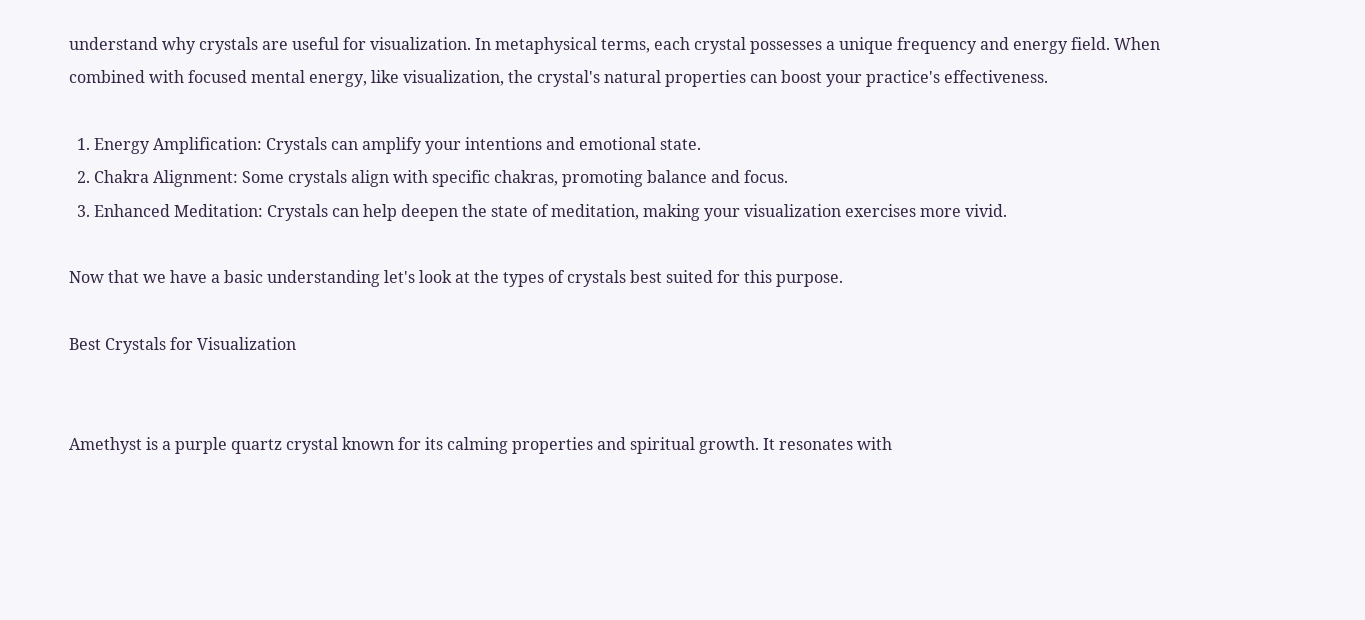understand why crystals are useful for visualization. In metaphysical terms, each crystal possesses a unique frequency and energy field. When combined with focused mental energy, like visualization, the crystal's natural properties can boost your practice's effectiveness.

  1. Energy Amplification: Crystals can amplify your intentions and emotional state.
  2. Chakra Alignment: Some crystals align with specific chakras, promoting balance and focus.
  3. Enhanced Meditation: Crystals can help deepen the state of meditation, making your visualization exercises more vivid.

Now that we have a basic understanding let's look at the types of crystals best suited for this purpose.

Best Crystals for Visualization


Amethyst is a purple quartz crystal known for its calming properties and spiritual growth. It resonates with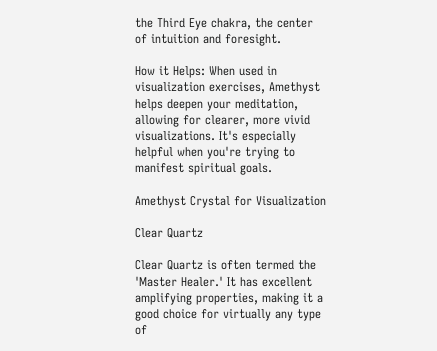the Third Eye chakra, the center of intuition and foresight.

How it Helps: When used in visualization exercises, Amethyst helps deepen your meditation, allowing for clearer, more vivid visualizations. It's especially helpful when you're trying to manifest spiritual goals.

Amethyst Crystal for Visualization

Clear Quartz

Clear Quartz is often termed the 'Master Healer.' It has excellent amplifying properties, making it a good choice for virtually any type of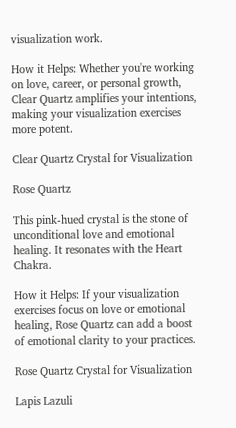visualization work.

How it Helps: Whether you're working on love, career, or personal growth, Clear Quartz amplifies your intentions, making your visualization exercises more potent.

Clear Quartz Crystal for Visualization

Rose Quartz

This pink-hued crystal is the stone of unconditional love and emotional healing. It resonates with the Heart Chakra.

How it Helps: If your visualization exercises focus on love or emotional healing, Rose Quartz can add a boost of emotional clarity to your practices.

Rose Quartz Crystal for Visualization

Lapis Lazuli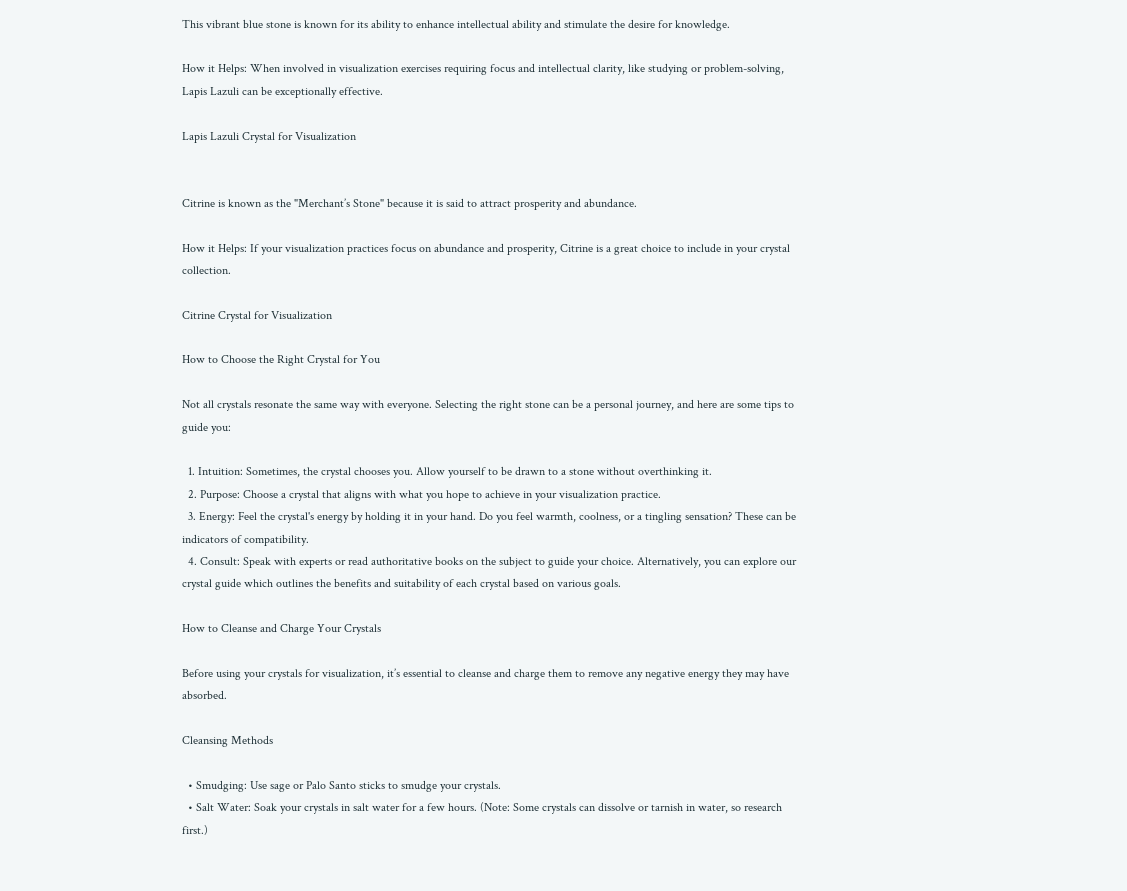This vibrant blue stone is known for its ability to enhance intellectual ability and stimulate the desire for knowledge.

How it Helps: When involved in visualization exercises requiring focus and intellectual clarity, like studying or problem-solving, Lapis Lazuli can be exceptionally effective.

Lapis Lazuli Crystal for Visualization


Citrine is known as the "Merchant’s Stone" because it is said to attract prosperity and abundance.

How it Helps: If your visualization practices focus on abundance and prosperity, Citrine is a great choice to include in your crystal collection.

Citrine Crystal for Visualization

How to Choose the Right Crystal for You

Not all crystals resonate the same way with everyone. Selecting the right stone can be a personal journey, and here are some tips to guide you:

  1. Intuition: Sometimes, the crystal chooses you. Allow yourself to be drawn to a stone without overthinking it.
  2. Purpose: Choose a crystal that aligns with what you hope to achieve in your visualization practice.
  3. Energy: Feel the crystal's energy by holding it in your hand. Do you feel warmth, coolness, or a tingling sensation? These can be indicators of compatibility.
  4. Consult: Speak with experts or read authoritative books on the subject to guide your choice. Alternatively, you can explore our crystal guide which outlines the benefits and suitability of each crystal based on various goals.

How to Cleanse and Charge Your Crystals

Before using your crystals for visualization, it’s essential to cleanse and charge them to remove any negative energy they may have absorbed.

Cleansing Methods

  • Smudging: Use sage or Palo Santo sticks to smudge your crystals.
  • Salt Water: Soak your crystals in salt water for a few hours. (Note: Some crystals can dissolve or tarnish in water, so research first.)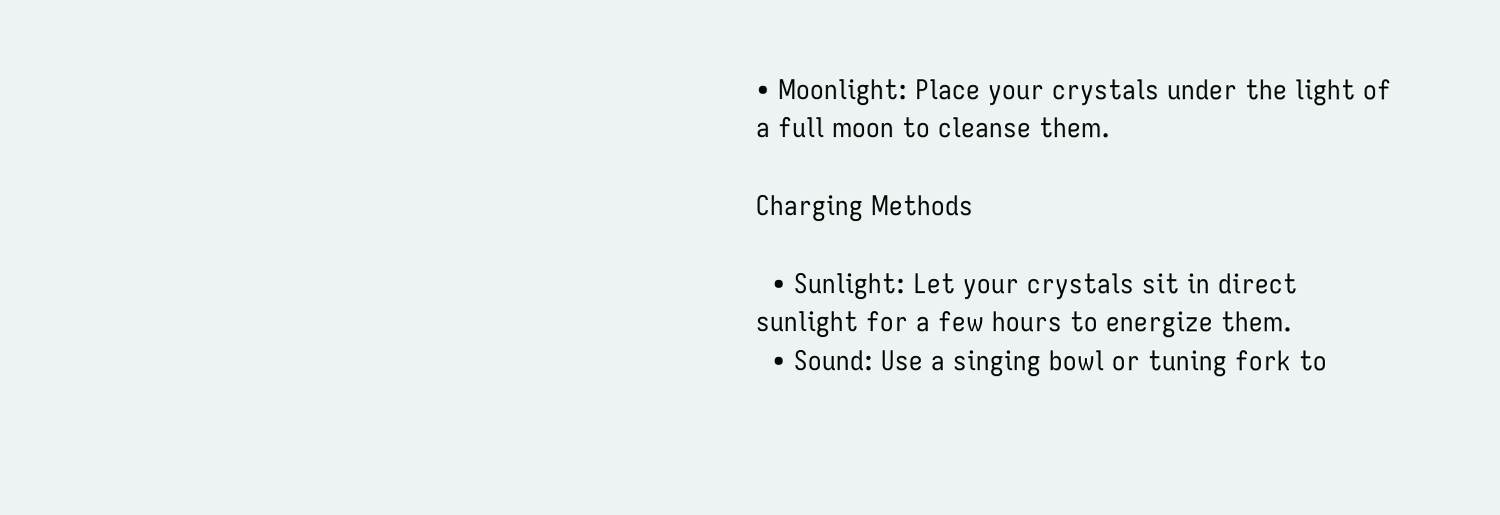• Moonlight: Place your crystals under the light of a full moon to cleanse them.

Charging Methods

  • Sunlight: Let your crystals sit in direct sunlight for a few hours to energize them.
  • Sound: Use a singing bowl or tuning fork to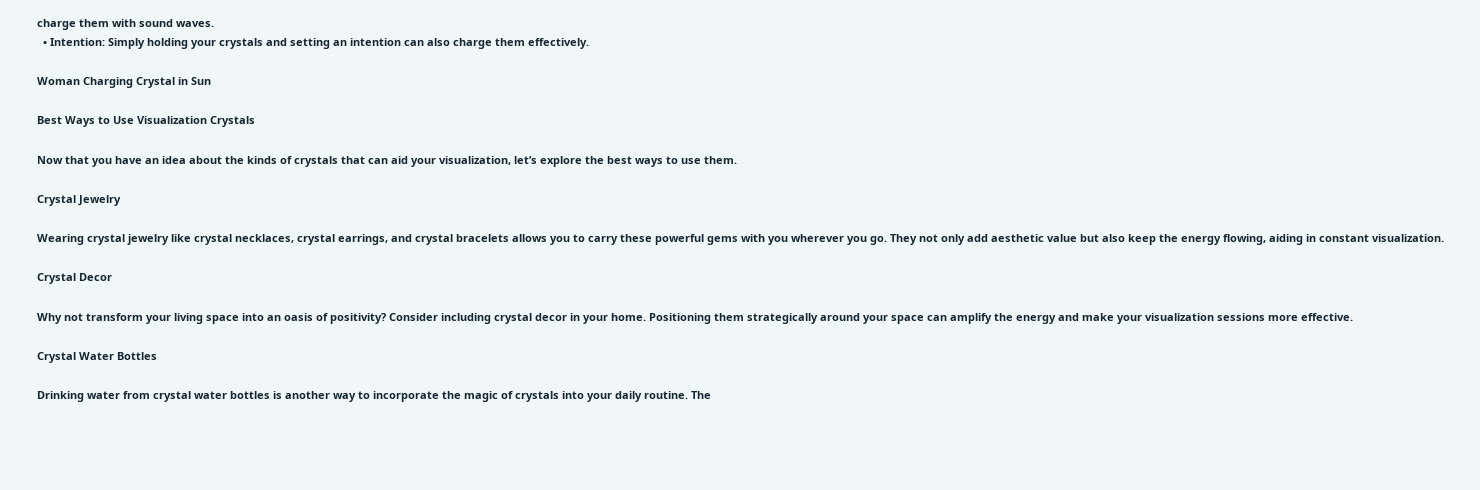charge them with sound waves.
  • Intention: Simply holding your crystals and setting an intention can also charge them effectively.

Woman Charging Crystal in Sun

Best Ways to Use Visualization Crystals

Now that you have an idea about the kinds of crystals that can aid your visualization, let’s explore the best ways to use them.

Crystal Jewelry

Wearing crystal jewelry like crystal necklaces, crystal earrings, and crystal bracelets allows you to carry these powerful gems with you wherever you go. They not only add aesthetic value but also keep the energy flowing, aiding in constant visualization.

Crystal Decor

Why not transform your living space into an oasis of positivity? Consider including crystal decor in your home. Positioning them strategically around your space can amplify the energy and make your visualization sessions more effective.

Crystal Water Bottles

Drinking water from crystal water bottles is another way to incorporate the magic of crystals into your daily routine. The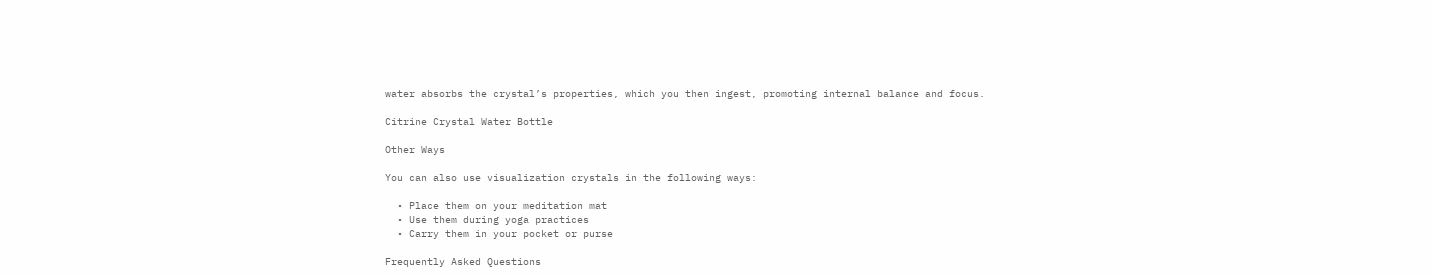water absorbs the crystal’s properties, which you then ingest, promoting internal balance and focus.

Citrine Crystal Water Bottle

Other Ways

You can also use visualization crystals in the following ways:

  • Place them on your meditation mat
  • Use them during yoga practices
  • Carry them in your pocket or purse

Frequently Asked Questions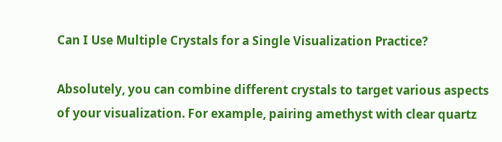Can I Use Multiple Crystals for a Single Visualization Practice?

Absolutely, you can combine different crystals to target various aspects of your visualization. For example, pairing amethyst with clear quartz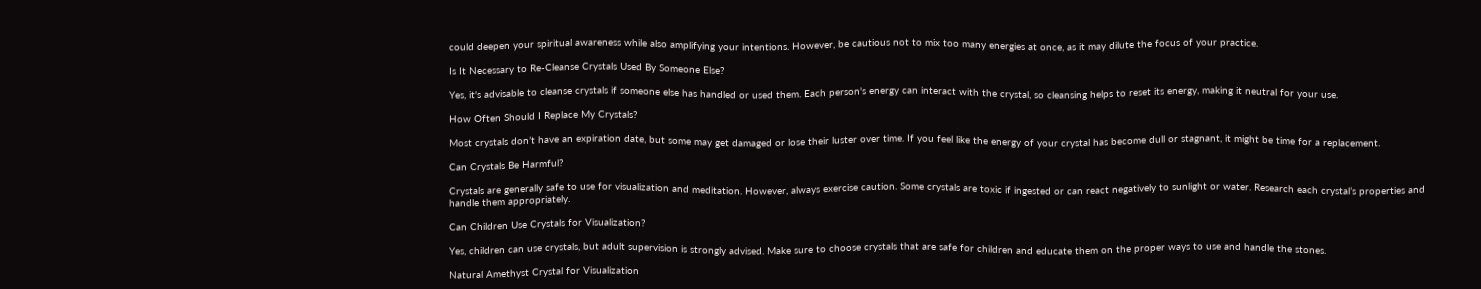could deepen your spiritual awareness while also amplifying your intentions. However, be cautious not to mix too many energies at once, as it may dilute the focus of your practice.

Is It Necessary to Re-Cleanse Crystals Used By Someone Else?

Yes, it's advisable to cleanse crystals if someone else has handled or used them. Each person's energy can interact with the crystal, so cleansing helps to reset its energy, making it neutral for your use.

How Often Should I Replace My Crystals?

Most crystals don’t have an expiration date, but some may get damaged or lose their luster over time. If you feel like the energy of your crystal has become dull or stagnant, it might be time for a replacement.

Can Crystals Be Harmful?

Crystals are generally safe to use for visualization and meditation. However, always exercise caution. Some crystals are toxic if ingested or can react negatively to sunlight or water. Research each crystal’s properties and handle them appropriately.

Can Children Use Crystals for Visualization?

Yes, children can use crystals, but adult supervision is strongly advised. Make sure to choose crystals that are safe for children and educate them on the proper ways to use and handle the stones.

Natural Amethyst Crystal for Visualization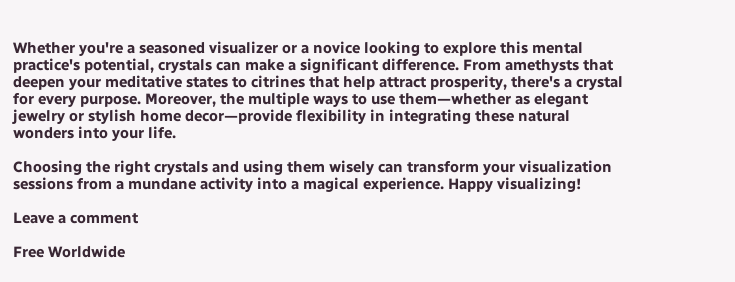Whether you're a seasoned visualizer or a novice looking to explore this mental practice's potential, crystals can make a significant difference. From amethysts that deepen your meditative states to citrines that help attract prosperity, there's a crystal for every purpose. Moreover, the multiple ways to use them—whether as elegant jewelry or stylish home decor—provide flexibility in integrating these natural wonders into your life.

Choosing the right crystals and using them wisely can transform your visualization sessions from a mundane activity into a magical experience. Happy visualizing!

Leave a comment

Free Worldwide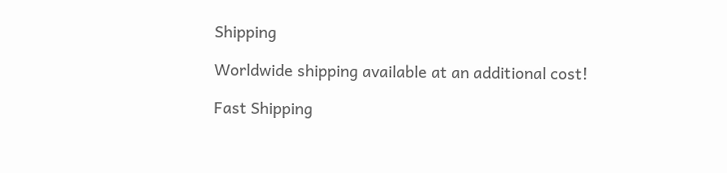Shipping

Worldwide shipping available at an additional cost!

Fast Shipping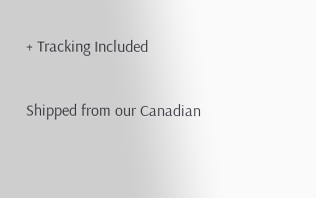+ Tracking Included

Shipped from our Canadian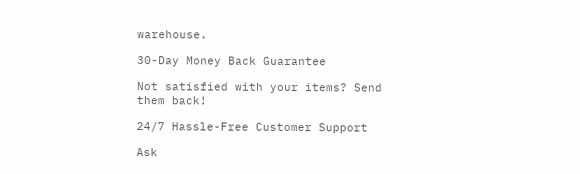warehouse.

30-Day Money Back Guarantee

Not satisfied with your items? Send them back!

24/7 Hassle-Free Customer Support

Ask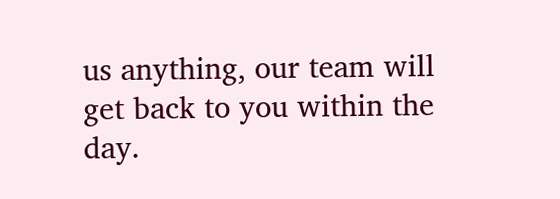us anything, our team will get back to you within the day.